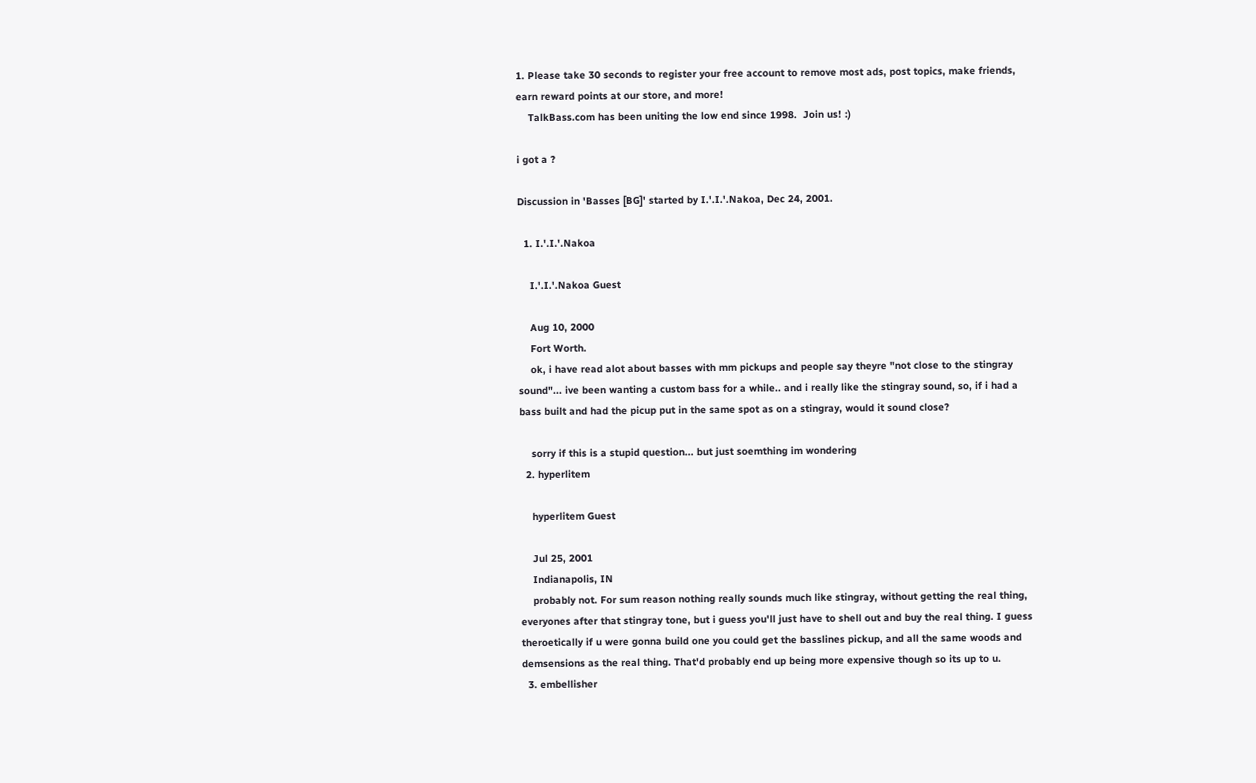1. Please take 30 seconds to register your free account to remove most ads, post topics, make friends, earn reward points at our store, and more!
    TalkBass.com has been uniting the low end since 1998.  Join us! :)

i got a ?

Discussion in 'Basses [BG]' started by I.'.I.'.Nakoa, Dec 24, 2001.

  1. I.'.I.'.Nakoa

    I.'.I.'.Nakoa Guest

    Aug 10, 2000
    Fort Worth.
    ok, i have read alot about basses with mm pickups and people say theyre "not close to the stingray sound"... ive been wanting a custom bass for a while.. and i really like the stingray sound, so, if i had a bass built and had the picup put in the same spot as on a stingray, would it sound close?

    sorry if this is a stupid question... but just soemthing im wondering
  2. hyperlitem

    hyperlitem Guest

    Jul 25, 2001
    Indianapolis, IN
    probably not. For sum reason nothing really sounds much like stingray, without getting the real thing, everyones after that stingray tone, but i guess you'll just have to shell out and buy the real thing. I guess theroetically if u were gonna build one you could get the basslines pickup, and all the same woods and demsensions as the real thing. That'd probably end up being more expensive though so its up to u.
  3. embellisher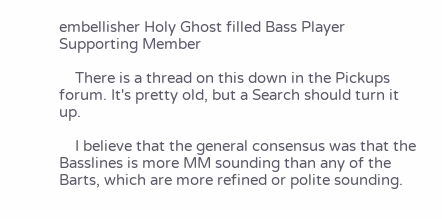embellisher Holy Ghost filled Bass Player Supporting Member

    There is a thread on this down in the Pickups forum. It's pretty old, but a Search should turn it up.

    I believe that the general consensus was that the Basslines is more MM sounding than any of the Barts, which are more refined or polite sounding.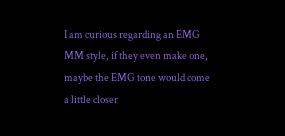I am curious regarding an EMG MM style, if they even make one, maybe the EMG tone would come a little closer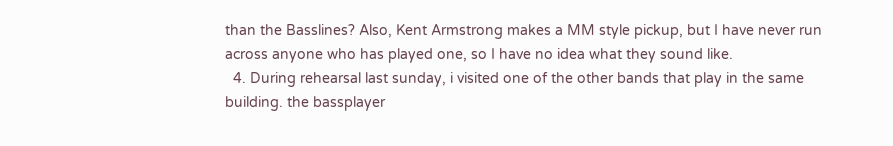than the Basslines? Also, Kent Armstrong makes a MM style pickup, but I have never run across anyone who has played one, so I have no idea what they sound like.
  4. During rehearsal last sunday, i visited one of the other bands that play in the same building. the bassplayer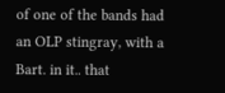of one of the bands had an OLP stingray, with a Bart. in it.. that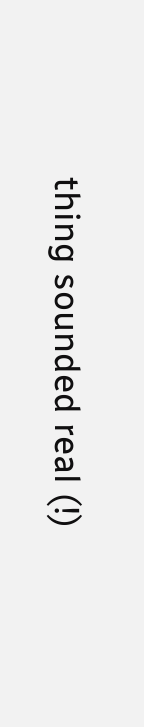thing sounded real (!)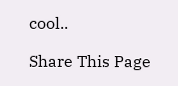cool..

Share This Page